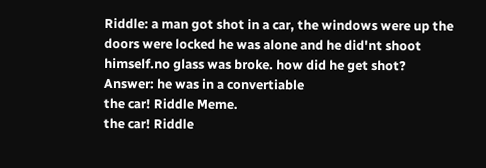Riddle: a man got shot in a car, the windows were up the doors were locked he was alone and he did'nt shoot himself.no glass was broke. how did he get shot?
Answer: he was in a convertiable
the car! Riddle Meme.
the car! Riddle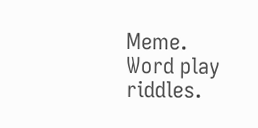Meme.
Word play riddles.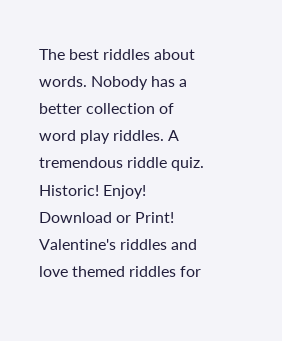The best riddles about words. Nobody has a better collection of word play riddles. A tremendous riddle quiz. Historic! Enjoy! Download or Print!
Valentine's riddles and love themed riddles for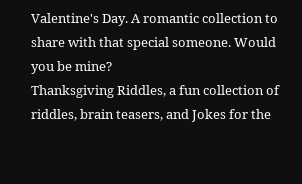Valentine's Day. A romantic collection to share with that special someone. Would you be mine?
Thanksgiving Riddles, a fun collection of riddles, brain teasers, and Jokes for the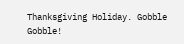Thanksgiving Holiday. Gobble Gobble!